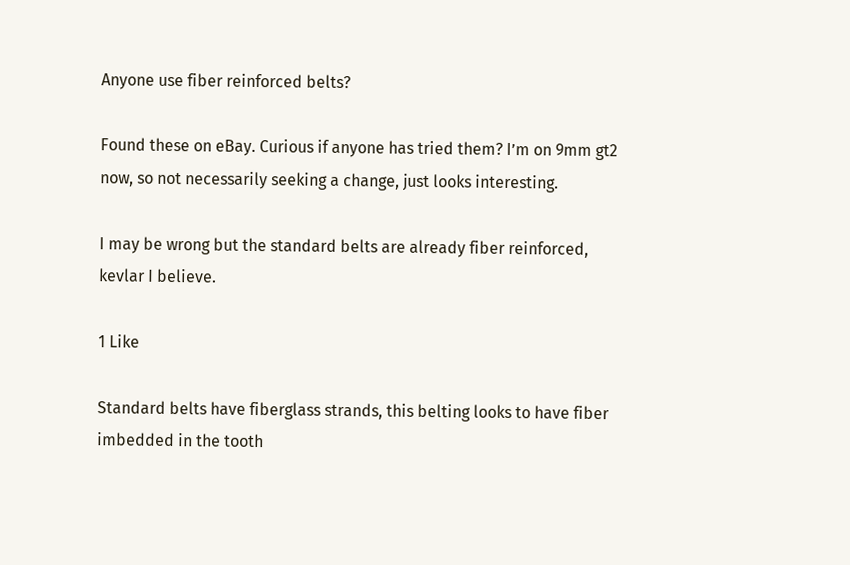Anyone use fiber reinforced belts?

Found these on eBay. Curious if anyone has tried them? I’m on 9mm gt2 now, so not necessarily seeking a change, just looks interesting.

I may be wrong but the standard belts are already fiber reinforced, kevlar I believe.

1 Like

Standard belts have fiberglass strands, this belting looks to have fiber imbedded in the tooth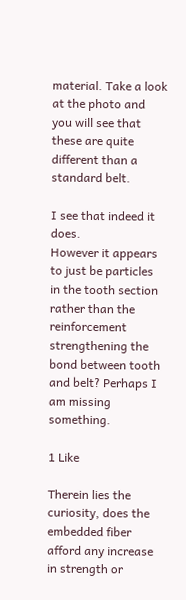material. Take a look at the photo and you will see that these are quite different than a standard belt.

I see that indeed it does.
However it appears to just be particles in the tooth section rather than the reinforcement strengthening the bond between tooth and belt? Perhaps I am missing something.

1 Like

Therein lies the curiosity, does the embedded fiber afford any increase in strength or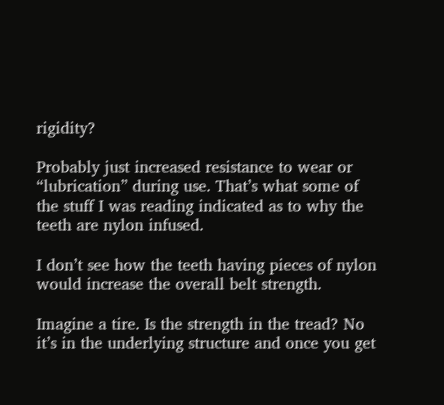rigidity?

Probably just increased resistance to wear or “lubrication” during use. That’s what some of the stuff I was reading indicated as to why the teeth are nylon infused.

I don’t see how the teeth having pieces of nylon would increase the overall belt strength.

Imagine a tire. Is the strength in the tread? No it’s in the underlying structure and once you get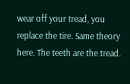wear off your tread, you replace the tire. Same theory here. The teeth are the tread.